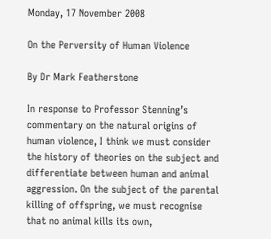Monday, 17 November 2008

On the Perversity of Human Violence

By Dr Mark Featherstone

In response to Professor Stenning’s commentary on the natural origins of human violence, I think we must consider the history of theories on the subject and differentiate between human and animal aggression. On the subject of the parental killing of offspring, we must recognise that no animal kills its own,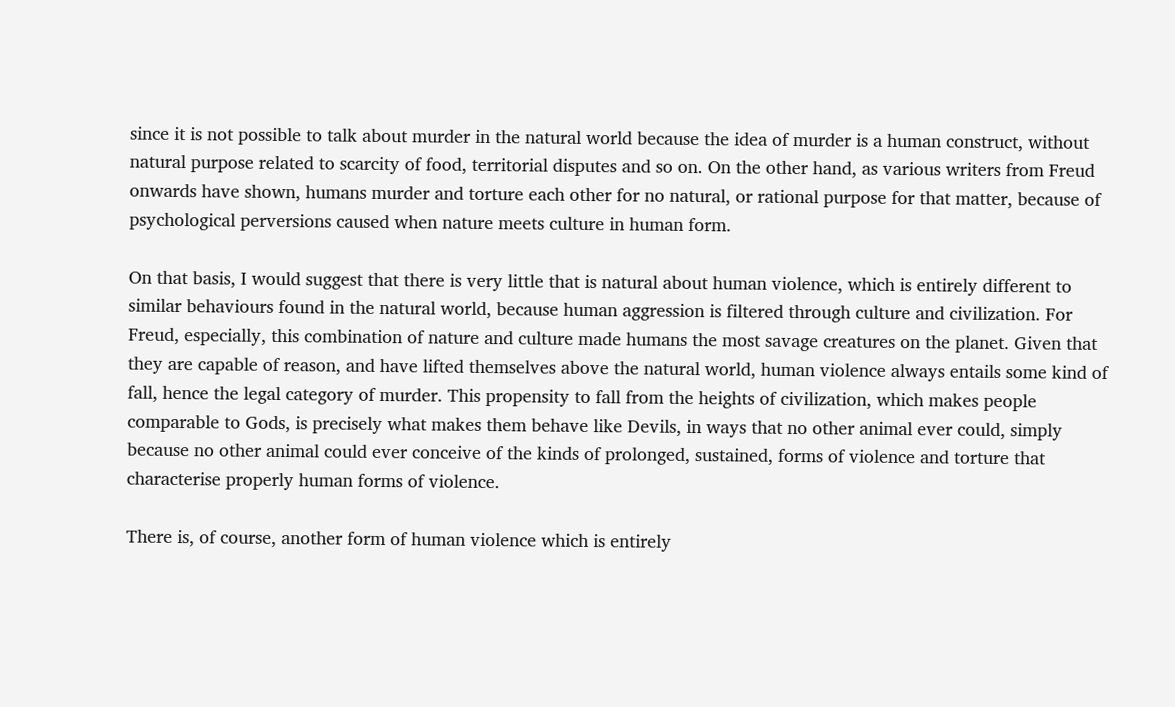since it is not possible to talk about murder in the natural world because the idea of murder is a human construct, without natural purpose related to scarcity of food, territorial disputes and so on. On the other hand, as various writers from Freud onwards have shown, humans murder and torture each other for no natural, or rational purpose for that matter, because of psychological perversions caused when nature meets culture in human form.

On that basis, I would suggest that there is very little that is natural about human violence, which is entirely different to similar behaviours found in the natural world, because human aggression is filtered through culture and civilization. For Freud, especially, this combination of nature and culture made humans the most savage creatures on the planet. Given that they are capable of reason, and have lifted themselves above the natural world, human violence always entails some kind of fall, hence the legal category of murder. This propensity to fall from the heights of civilization, which makes people comparable to Gods, is precisely what makes them behave like Devils, in ways that no other animal ever could, simply because no other animal could ever conceive of the kinds of prolonged, sustained, forms of violence and torture that characterise properly human forms of violence.

There is, of course, another form of human violence which is entirely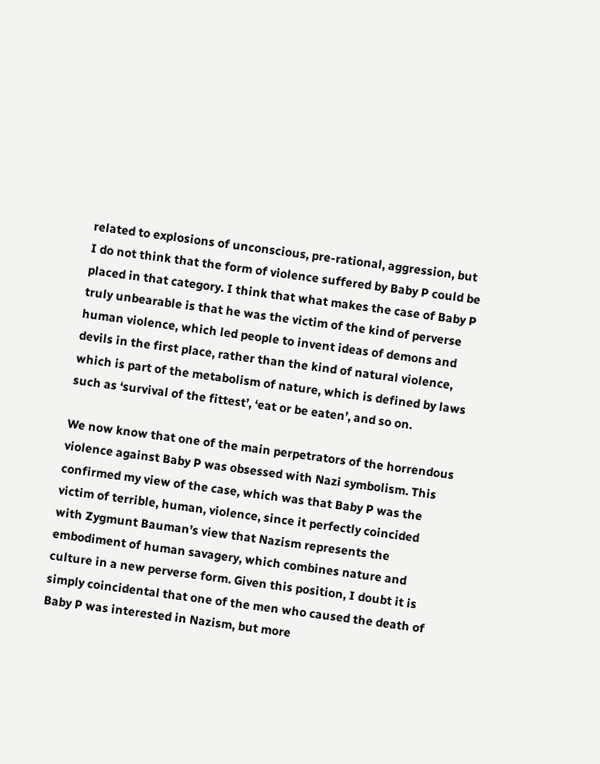related to explosions of unconscious, pre-rational, aggression, but I do not think that the form of violence suffered by Baby P could be placed in that category. I think that what makes the case of Baby P truly unbearable is that he was the victim of the kind of perverse human violence, which led people to invent ideas of demons and devils in the first place, rather than the kind of natural violence, which is part of the metabolism of nature, which is defined by laws such as ‘survival of the fittest’, ‘eat or be eaten’, and so on.

We now know that one of the main perpetrators of the horrendous violence against Baby P was obsessed with Nazi symbolism. This confirmed my view of the case, which was that Baby P was the victim of terrible, human, violence, since it perfectly coincided with Zygmunt Bauman’s view that Nazism represents the embodiment of human savagery, which combines nature and culture in a new perverse form. Given this position, I doubt it is simply coincidental that one of the men who caused the death of Baby P was interested in Nazism, but more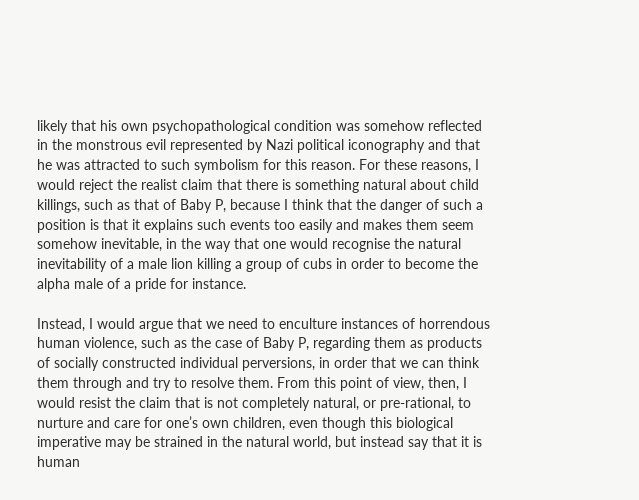likely that his own psychopathological condition was somehow reflected in the monstrous evil represented by Nazi political iconography and that he was attracted to such symbolism for this reason. For these reasons, I would reject the realist claim that there is something natural about child killings, such as that of Baby P, because I think that the danger of such a position is that it explains such events too easily and makes them seem somehow inevitable, in the way that one would recognise the natural inevitability of a male lion killing a group of cubs in order to become the alpha male of a pride for instance.

Instead, I would argue that we need to enculture instances of horrendous human violence, such as the case of Baby P, regarding them as products of socially constructed individual perversions, in order that we can think them through and try to resolve them. From this point of view, then, I would resist the claim that is not completely natural, or pre-rational, to nurture and care for one’s own children, even though this biological imperative may be strained in the natural world, but instead say that it is human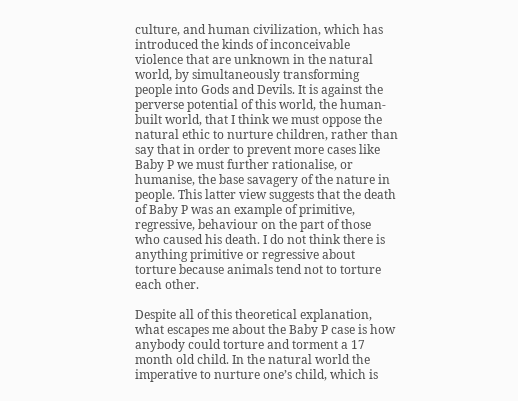culture, and human civilization, which has introduced the kinds of inconceivable violence that are unknown in the natural world, by simultaneously transforming people into Gods and Devils. It is against the perverse potential of this world, the human-built world, that I think we must oppose the natural ethic to nurture children, rather than say that in order to prevent more cases like Baby P we must further rationalise, or humanise, the base savagery of the nature in people. This latter view suggests that the death of Baby P was an example of primitive, regressive, behaviour on the part of those who caused his death. I do not think there is anything primitive or regressive about torture because animals tend not to torture each other.

Despite all of this theoretical explanation, what escapes me about the Baby P case is how anybody could torture and torment a 17 month old child. In the natural world the imperative to nurture one’s child, which is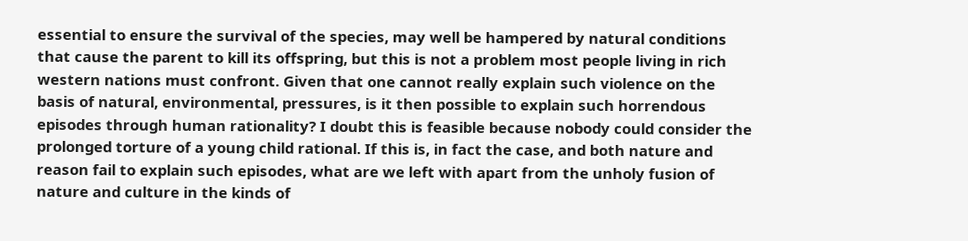essential to ensure the survival of the species, may well be hampered by natural conditions that cause the parent to kill its offspring, but this is not a problem most people living in rich western nations must confront. Given that one cannot really explain such violence on the basis of natural, environmental, pressures, is it then possible to explain such horrendous episodes through human rationality? I doubt this is feasible because nobody could consider the prolonged torture of a young child rational. If this is, in fact the case, and both nature and reason fail to explain such episodes, what are we left with apart from the unholy fusion of nature and culture in the kinds of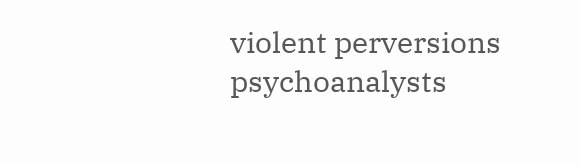violent perversions psychoanalysts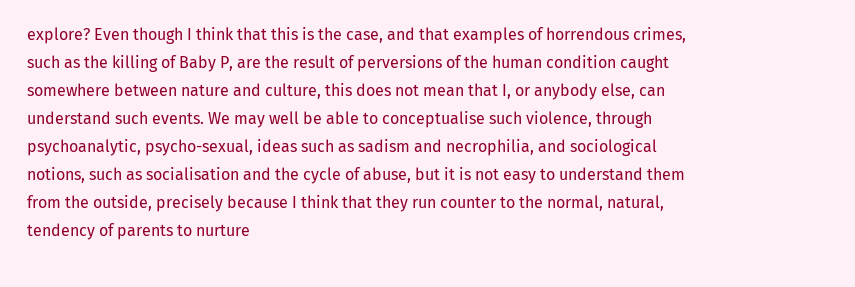explore? Even though I think that this is the case, and that examples of horrendous crimes, such as the killing of Baby P, are the result of perversions of the human condition caught somewhere between nature and culture, this does not mean that I, or anybody else, can understand such events. We may well be able to conceptualise such violence, through psychoanalytic, psycho-sexual, ideas such as sadism and necrophilia, and sociological notions, such as socialisation and the cycle of abuse, but it is not easy to understand them from the outside, precisely because I think that they run counter to the normal, natural, tendency of parents to nurture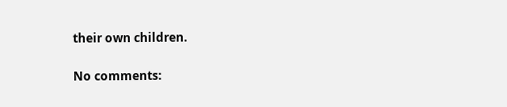their own children.

No comments: